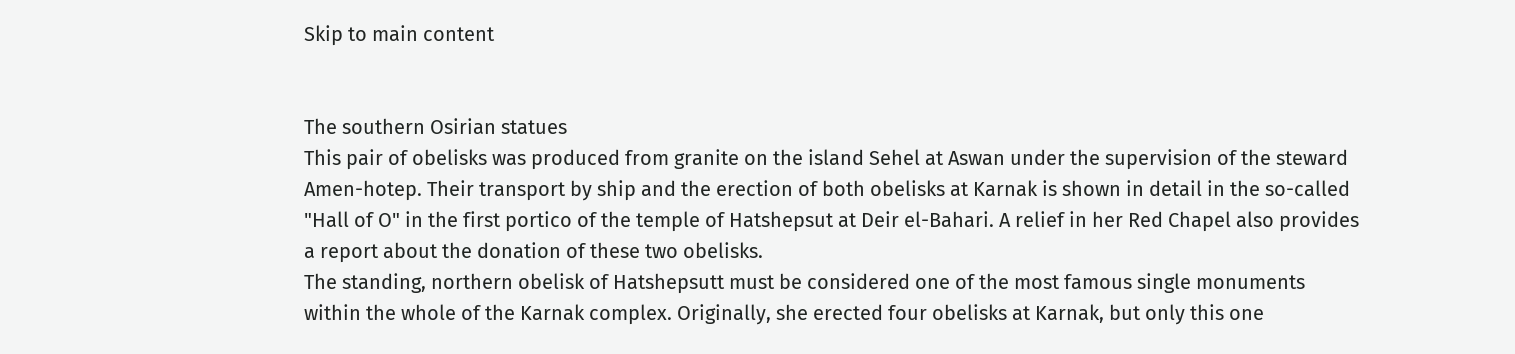Skip to main content


The southern Osirian statues
This pair of obelisks was produced from granite on the island Sehel at Aswan under the supervision of the steward Amen-hotep. Their transport by ship and the erection of both obelisks at Karnak is shown in detail in the so-called "Hall of O" in the first portico of the temple of Hatshepsut at Deir el-Bahari. A relief in her Red Chapel also provides a report about the donation of these two obelisks.
The standing, northern obelisk of Hatshepsutt must be considered one of the most famous single monuments within the whole of the Karnak complex. Originally, she erected four obelisks at Karnak, but only this one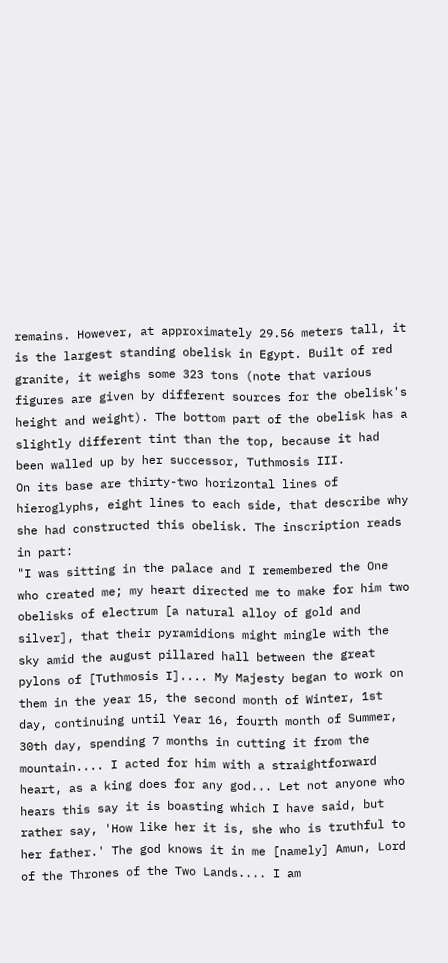remains. However, at approximately 29.56 meters tall, it is the largest standing obelisk in Egypt. Built of red granite, it weighs some 323 tons (note that various figures are given by different sources for the obelisk's height and weight). The bottom part of the obelisk has a slightly different tint than the top, because it had been walled up by her successor, Tuthmosis III.
On its base are thirty-two horizontal lines of hieroglyphs, eight lines to each side, that describe why she had constructed this obelisk. The inscription reads in part:
"I was sitting in the palace and I remembered the One who created me; my heart directed me to make for him two obelisks of electrum [a natural alloy of gold and silver], that their pyramidions might mingle with the sky amid the august pillared hall between the great pylons of [Tuthmosis I].... My Majesty began to work on them in the year 15, the second month of Winter, 1st day, continuing until Year 16, fourth month of Summer, 30th day, spending 7 months in cutting it from the mountain.... I acted for him with a straightforward heart, as a king does for any god... Let not anyone who hears this say it is boasting which I have said, but rather say, 'How like her it is, she who is truthful to her father.' The god knows it in me [namely] Amun, Lord of the Thrones of the Two Lands.... I am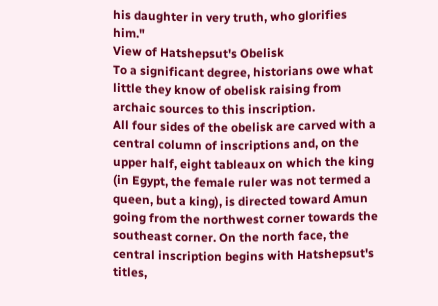his daughter in very truth, who glorifies him."
View of Hatshepsut's Obelisk
To a significant degree, historians owe what little they know of obelisk raising from archaic sources to this inscription.
All four sides of the obelisk are carved with a central column of inscriptions and, on the upper half, eight tableaux on which the king (in Egypt, the female ruler was not termed a queen, but a king), is directed toward Amun going from the northwest corner towards the southeast corner. On the north face, the central inscription begins with Hatshepsut's titles,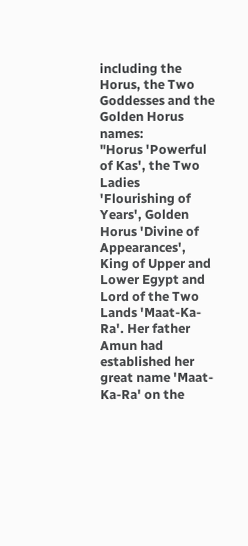including the Horus, the Two Goddesses and the Golden Horus names:
"Horus 'Powerful of Kas', the Two Ladies 'Flourishing of Years', Golden Horus 'Divine of Appearances', King of Upper and Lower Egypt and Lord of the Two Lands 'Maat-Ka-Ra'. Her father Amun had established her great name 'Maat-Ka-Ra' on the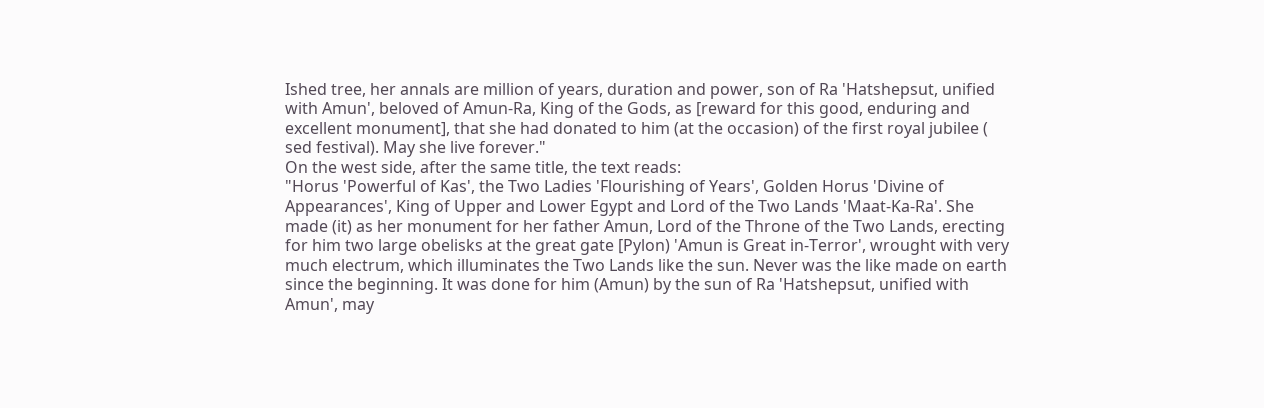Ished tree, her annals are million of years, duration and power, son of Ra 'Hatshepsut, unified with Amun', beloved of Amun-Ra, King of the Gods, as [reward for this good, enduring and excellent monument], that she had donated to him (at the occasion) of the first royal jubilee ( sed festival). May she live forever."
On the west side, after the same title, the text reads:
"Horus 'Powerful of Kas', the Two Ladies 'Flourishing of Years', Golden Horus 'Divine of Appearances', King of Upper and Lower Egypt and Lord of the Two Lands 'Maat-Ka-Ra'. She made (it) as her monument for her father Amun, Lord of the Throne of the Two Lands, erecting for him two large obelisks at the great gate [Pylon) 'Amun is Great in-Terror', wrought with very much electrum, which illuminates the Two Lands like the sun. Never was the like made on earth since the beginning. It was done for him (Amun) by the sun of Ra 'Hatshepsut, unified with Amun', may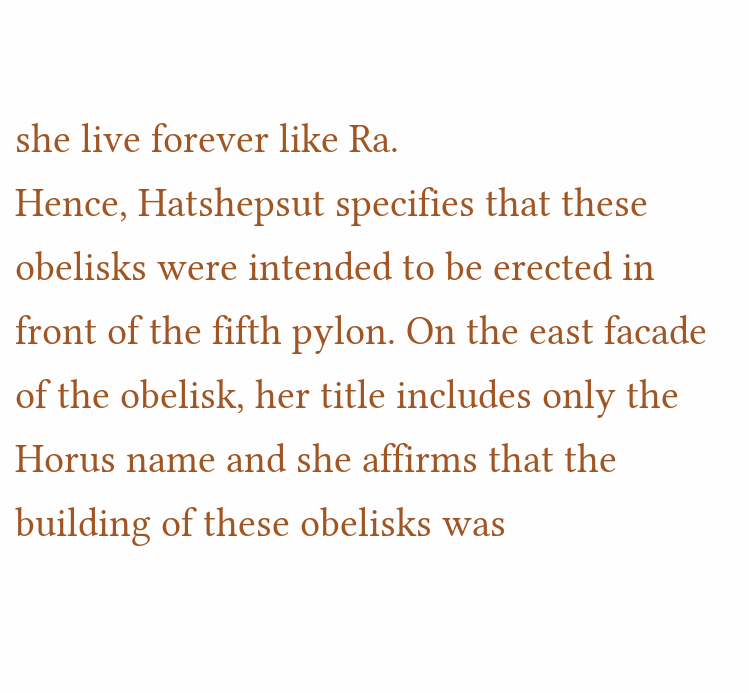she live forever like Ra.
Hence, Hatshepsut specifies that these obelisks were intended to be erected in front of the fifth pylon. On the east facade of the obelisk, her title includes only the Horus name and she affirms that the building of these obelisks was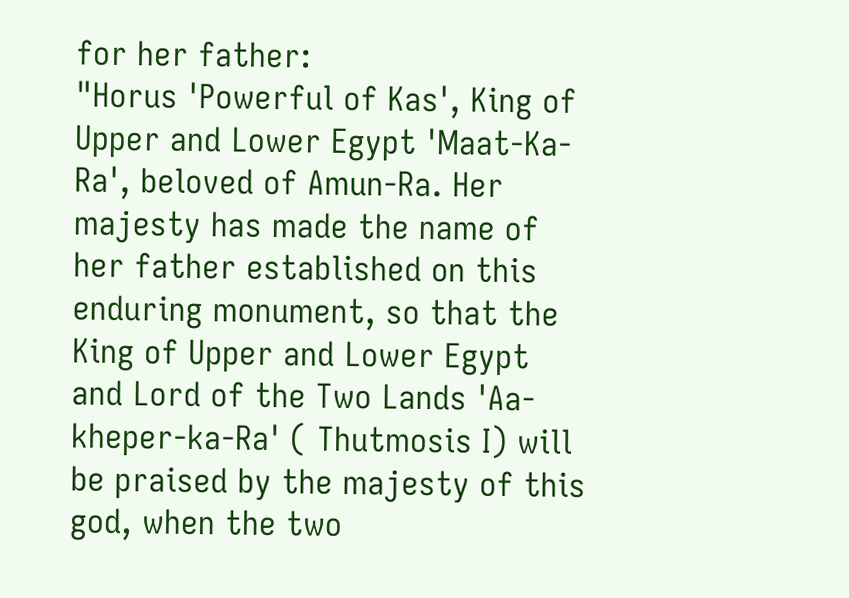for her father:
"Horus 'Powerful of Kas', King of Upper and Lower Egypt 'Maat-Ka-Ra', beloved of Amun-Ra. Her majesty has made the name of her father established on this enduring monument, so that the King of Upper and Lower Egypt and Lord of the Two Lands 'Aa-kheper-ka-Ra' ( Thutmosis I) will be praised by the majesty of this god, when the two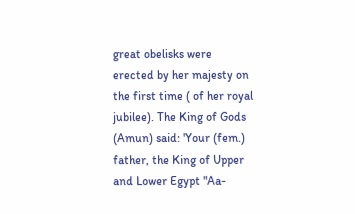great obelisks were erected by her majesty on the first time ( of her royal jubilee). The King of Gods (Amun) said: 'Your (fem.) father, the King of Upper and Lower Egypt "Aa-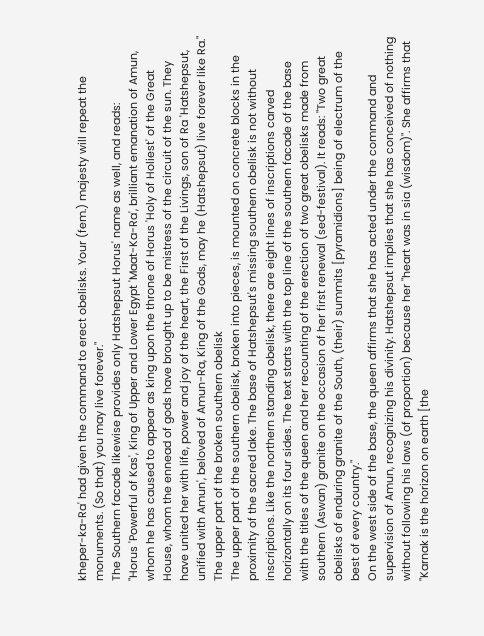kheper-ka-Ra' had given the command to erect obelisks. Your (fem.) majesty will repeat the monuments. (So that) you may live forever."
The Southern facade likewise provides only Hatshepsut Horus' name as well, and reads:
"Horus 'Powerful of Kas', King of Upper and Lower Egypt 'Maat-Ka-Ra', brilliant emanation of Amun, whom he has caused to appear as king upon the throne of Horus 'Holy of Holiest' of the Great House, whom the ennead of gods have brought up to be mistress of the circuit of the sun. They have united her with life, power and joy of the heart, the First of the Livings, son of Ra 'Hatshepsut, unified with Amun', beloved of Amun-Ra, King of the Gods, may he (Hatshepsut) live forever like Ra."
The upper part of the broken southern obelisk
The upper part of the southern obelisk, broken into pieces, is mounted on concrete blocks in the proximity of the sacred lake. The base of Hatshepsut's missing southern obelisk is not without inscriptions. Like the northern standing obelisk, there are eight lines of inscriptions carved horizontally on its four sides. The text starts with the top line of the southern facade of the base with the titles of the queen and her recounting of the erection of two great obelisks made from southern (Aswan) granite on the occasion of her first renewal (sed-festival). It reads: "Two great obelisks of enduring granite of the South, (their) summits [pyramidions] being of electrum of the best of every country."
On the west side of the base, the queen affirms that she has acted under the command and supervision of Amun, recognizing his divinity. Hatshepsut implies that she has conceived of nothing without following his laws (of proportion) because her "heart was in sia (wisdom)". She affirms that "Karnak is the horizon on earth [the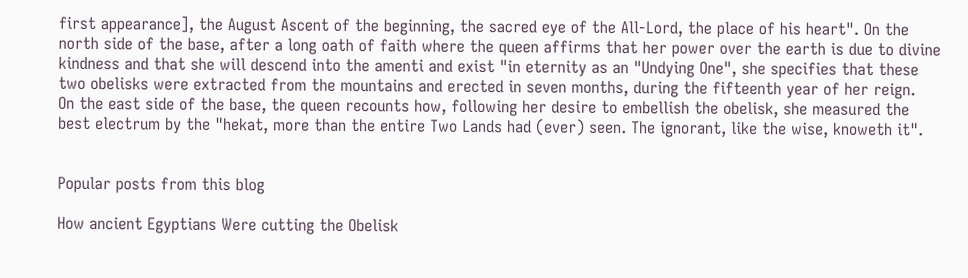first appearance], the August Ascent of the beginning, the sacred eye of the All-Lord, the place of his heart". On the north side of the base, after a long oath of faith where the queen affirms that her power over the earth is due to divine kindness and that she will descend into the amenti and exist "in eternity as an "Undying One", she specifies that these two obelisks were extracted from the mountains and erected in seven months, during the fifteenth year of her reign.
On the east side of the base, the queen recounts how, following her desire to embellish the obelisk, she measured the best electrum by the "hekat, more than the entire Two Lands had (ever) seen. The ignorant, like the wise, knoweth it".


Popular posts from this blog

How ancient Egyptians Were cutting the Obelisk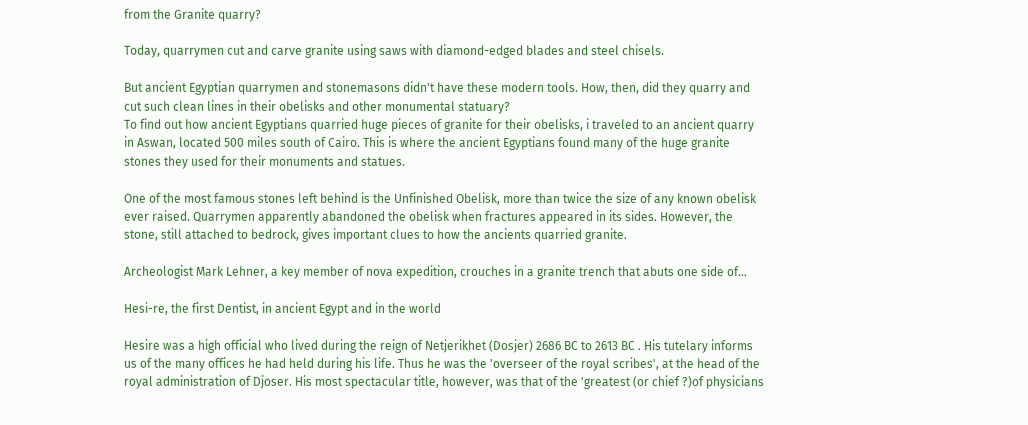from the Granite quarry?

Today, quarrymen cut and carve granite using saws with diamond-edged blades and steel chisels.

But ancient Egyptian quarrymen and stonemasons didn't have these modern tools. How, then, did they quarry and cut such clean lines in their obelisks and other monumental statuary?
To find out how ancient Egyptians quarried huge pieces of granite for their obelisks, i traveled to an ancient quarry in Aswan, located 500 miles south of Cairo. This is where the ancient Egyptians found many of the huge granite stones they used for their monuments and statues.

One of the most famous stones left behind is the Unfinished Obelisk, more than twice the size of any known obelisk ever raised. Quarrymen apparently abandoned the obelisk when fractures appeared in its sides. However, the stone, still attached to bedrock, gives important clues to how the ancients quarried granite.

Archeologist Mark Lehner, a key member of nova expedition, crouches in a granite trench that abuts one side of…

Hesi-re, the first Dentist, in ancient Egypt and in the world

Hesire was a high official who lived during the reign of Netjerikhet (Dosjer) 2686 BC to 2613 BC . His tutelary informs us of the many offices he had held during his life. Thus he was the 'overseer of the royal scribes', at the head of the royal administration of Djoser. His most spectacular title, however, was that of the 'greatest (or chief ?)of physicians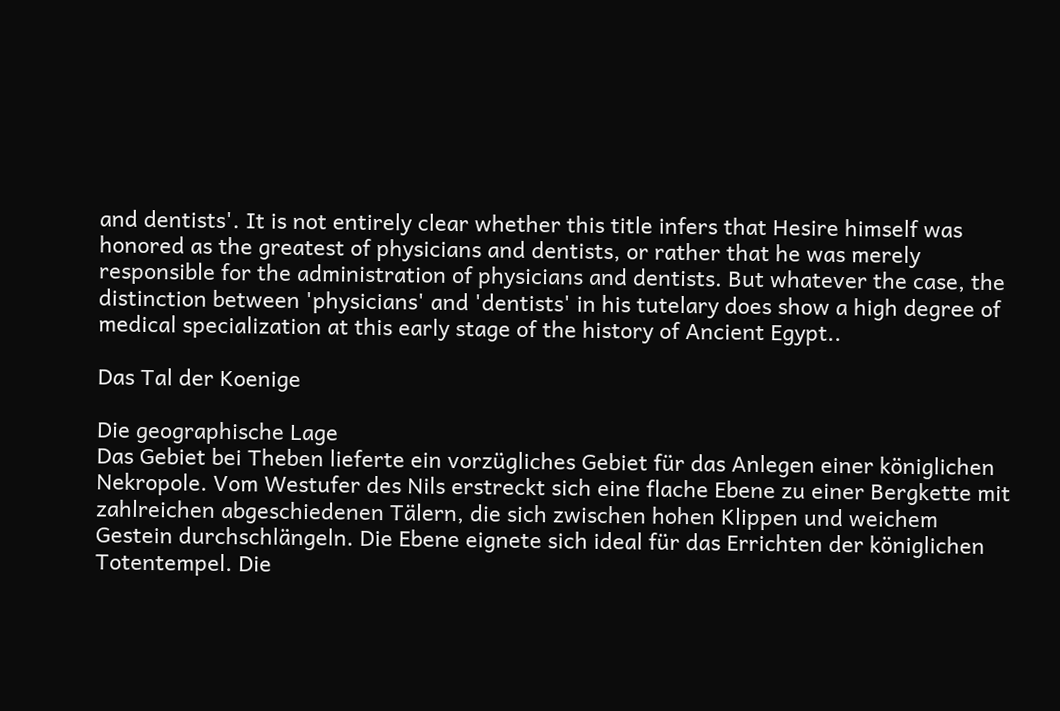and dentists'. It is not entirely clear whether this title infers that Hesire himself was honored as the greatest of physicians and dentists, or rather that he was merely responsible for the administration of physicians and dentists. But whatever the case, the distinction between 'physicians' and 'dentists' in his tutelary does show a high degree of medical specialization at this early stage of the history of Ancient Egypt..

Das Tal der Koenige

Die geographische Lage
Das Gebiet bei Theben lieferte ein vorzügliches Gebiet für das Anlegen einer königlichen Nekropole. Vom Westufer des Nils erstreckt sich eine flache Ebene zu einer Bergkette mit zahlreichen abgeschiedenen Tälern, die sich zwischen hohen Klippen und weichem Gestein durchschlängeln. Die Ebene eignete sich ideal für das Errichten der königlichen Totentempel. Die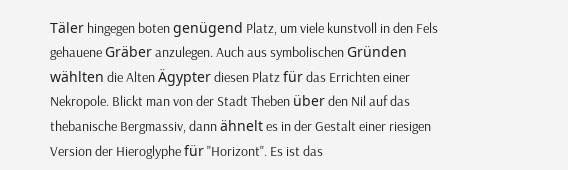Täler hingegen boten genügend Platz, um viele kunstvoll in den Fels gehauene Gräber anzulegen. Auch aus symbolischen Gründen wählten die Alten Ägypter diesen Platz für das Errichten einer Nekropole. Blickt man von der Stadt Theben über den Nil auf das thebanische Bergmassiv, dann ähnelt es in der Gestalt einer riesigen Version der Hieroglyphe für "Horizont". Es ist das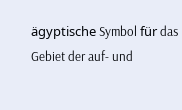ägyptische Symbol für das Gebiet der auf- und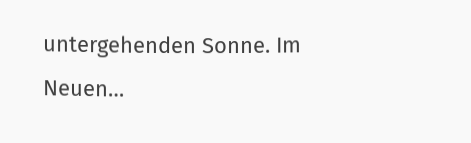untergehenden Sonne. Im Neuen…